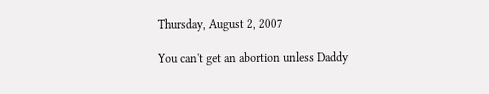Thursday, August 2, 2007

You can't get an abortion unless Daddy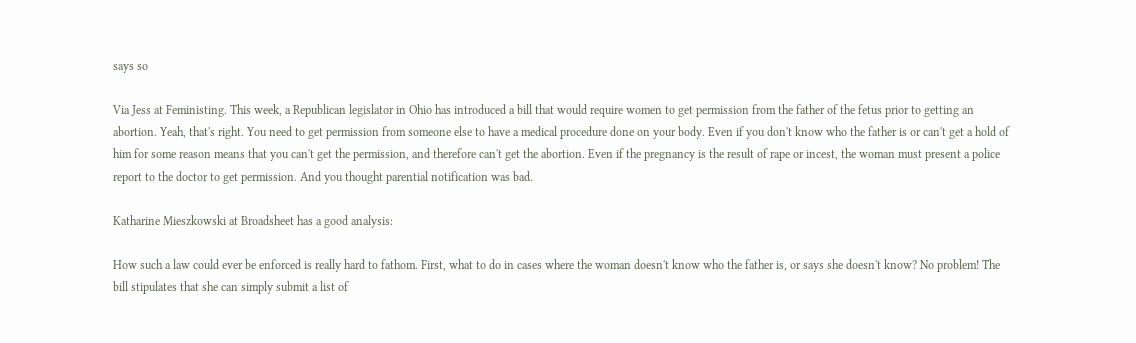says so

Via Jess at Feministing. This week, a Republican legislator in Ohio has introduced a bill that would require women to get permission from the father of the fetus prior to getting an abortion. Yeah, that's right. You need to get permission from someone else to have a medical procedure done on your body. Even if you don't know who the father is or can't get a hold of him for some reason means that you can't get the permission, and therefore can't get the abortion. Even if the pregnancy is the result of rape or incest, the woman must present a police report to the doctor to get permission. And you thought parential notification was bad.

Katharine Mieszkowski at Broadsheet has a good analysis:

How such a law could ever be enforced is really hard to fathom. First, what to do in cases where the woman doesn't know who the father is, or says she doesn't know? No problem! The bill stipulates that she can simply submit a list of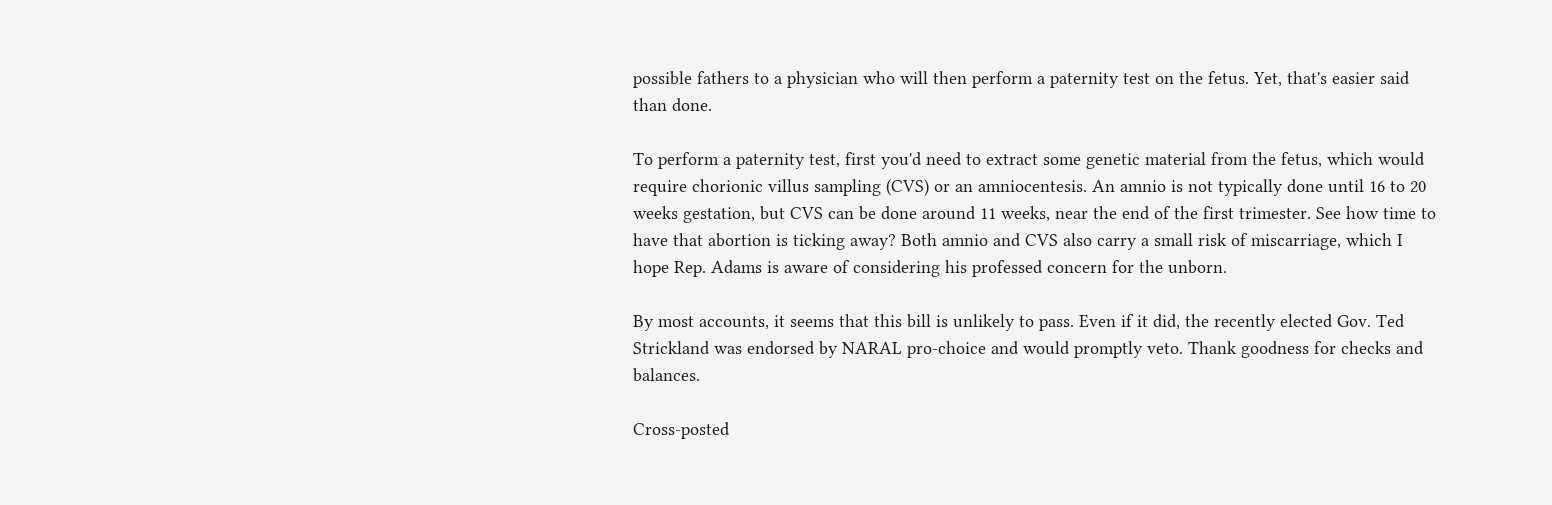possible fathers to a physician who will then perform a paternity test on the fetus. Yet, that's easier said than done.

To perform a paternity test, first you'd need to extract some genetic material from the fetus, which would require chorionic villus sampling (CVS) or an amniocentesis. An amnio is not typically done until 16 to 20 weeks gestation, but CVS can be done around 11 weeks, near the end of the first trimester. See how time to have that abortion is ticking away? Both amnio and CVS also carry a small risk of miscarriage, which I hope Rep. Adams is aware of considering his professed concern for the unborn.

By most accounts, it seems that this bill is unlikely to pass. Even if it did, the recently elected Gov. Ted Strickland was endorsed by NARAL pro-choice and would promptly veto. Thank goodness for checks and balances.

Cross-posted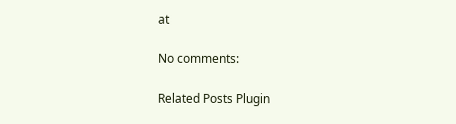at

No comments:

Related Posts Plugin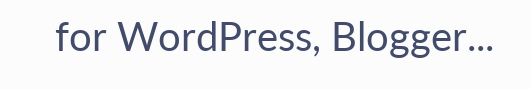for WordPress, Blogger...